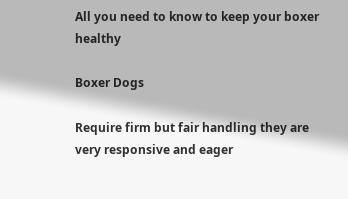All you need to know to keep your boxer healthy

Boxer Dogs

Require firm but fair handling they are very responsive and eager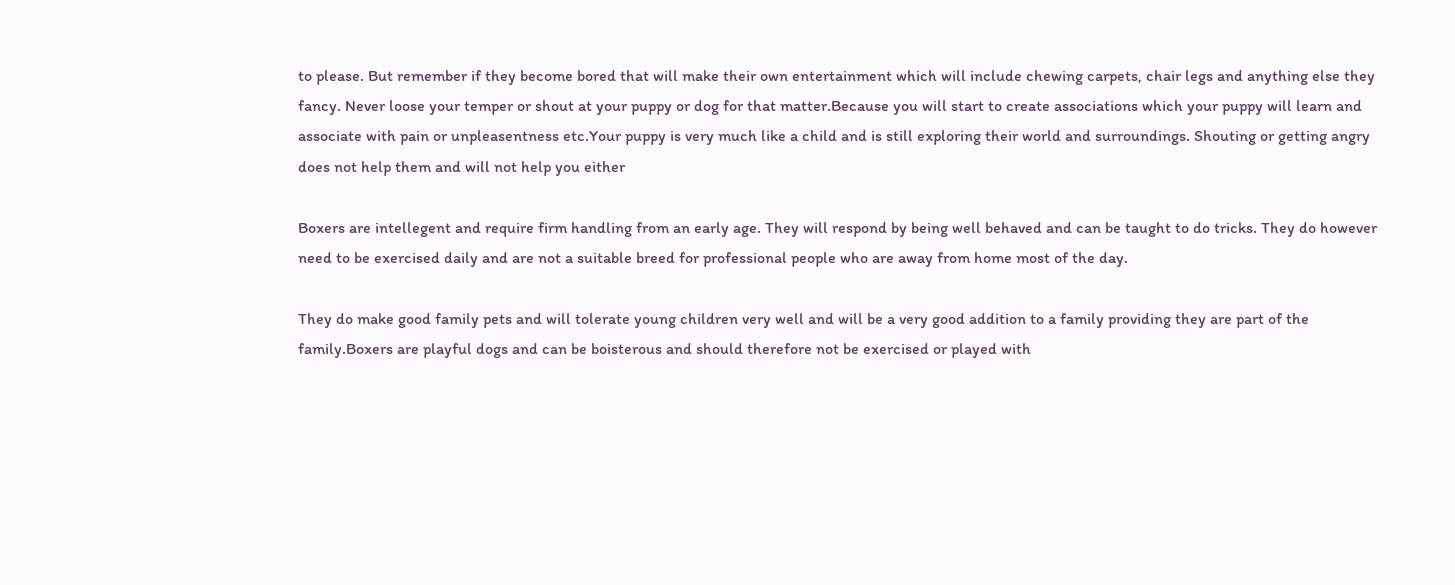to please. But remember if they become bored that will make their own entertainment which will include chewing carpets, chair legs and anything else they fancy. Never loose your temper or shout at your puppy or dog for that matter.Because you will start to create associations which your puppy will learn and associate with pain or unpleasentness etc.Your puppy is very much like a child and is still exploring their world and surroundings. Shouting or getting angry does not help them and will not help you either

Boxers are intellegent and require firm handling from an early age. They will respond by being well behaved and can be taught to do tricks. They do however need to be exercised daily and are not a suitable breed for professional people who are away from home most of the day.

They do make good family pets and will tolerate young children very well and will be a very good addition to a family providing they are part of the family.Boxers are playful dogs and can be boisterous and should therefore not be exercised or played with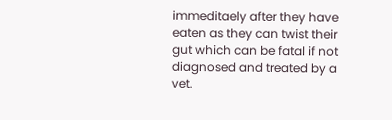immeditaely after they have eaten as they can twist their gut which can be fatal if not diagnosed and treated by a vet.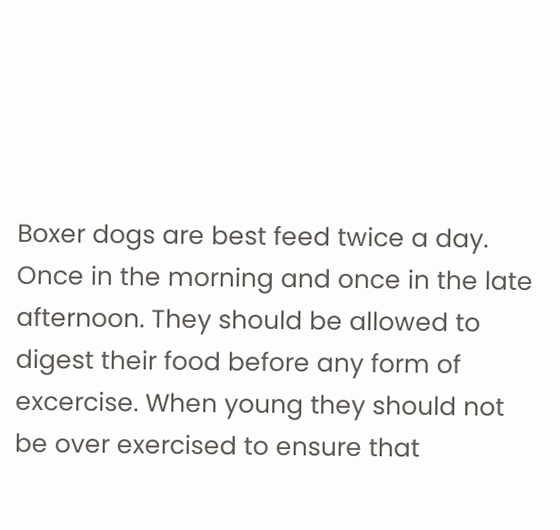Boxer dogs are best feed twice a day. Once in the morning and once in the late afternoon. They should be allowed to digest their food before any form of excercise. When young they should not be over exercised to ensure that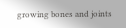growing bones and joints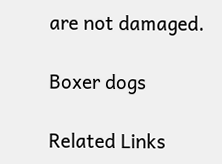are not damaged.

Boxer dogs

Related Links